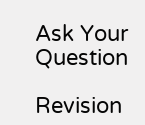Ask Your Question

Revision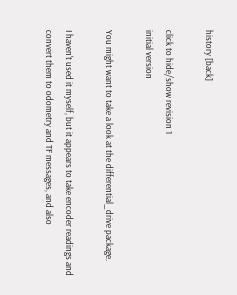history [back]

click to hide/show revision 1
initial version

You might want to take a look at the differential_drive package.

I haven't used it myself, but it appears to take encoder readings and convert them to odometry and TF messages, and also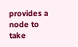provides a node to take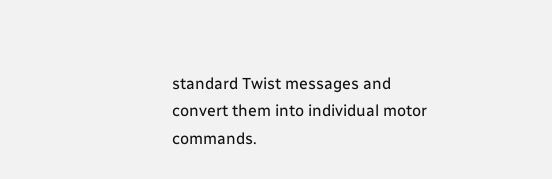standard Twist messages and convert them into individual motor commands.